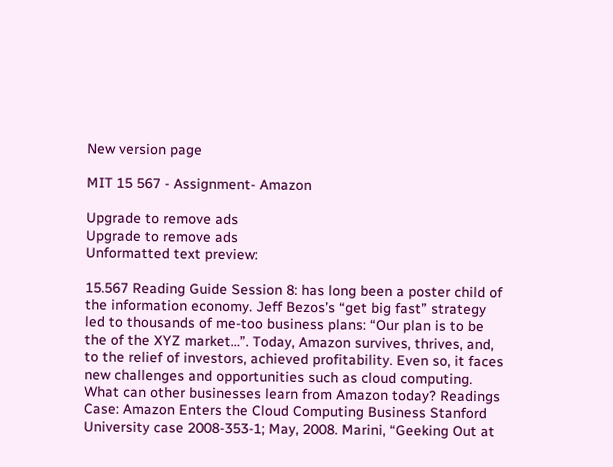New version page

MIT 15 567 - Assignment- Amazon

Upgrade to remove ads
Upgrade to remove ads
Unformatted text preview:

15.567 Reading Guide Session 8: has long been a poster child of the information economy. Jeff Bezos’s “get big fast” strategy led to thousands of me-too business plans: “Our plan is to be the of the XYZ market…”. Today, Amazon survives, thrives, and, to the relief of investors, achieved profitability. Even so, it faces new challenges and opportunities such as cloud computing. What can other businesses learn from Amazon today? Readings Case: Amazon Enters the Cloud Computing Business Stanford University case 2008-353-1; May, 2008. Marini, “Geeking Out at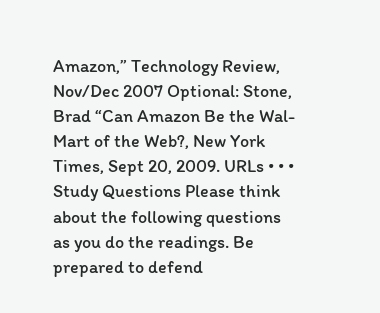Amazon,” Technology Review, Nov/Dec 2007 Optional: Stone, Brad “Can Amazon Be the Wal-Mart of the Web?, New York Times, Sept 20, 2009. URLs • • • Study Questions Please think about the following questions as you do the readings. Be prepared to defend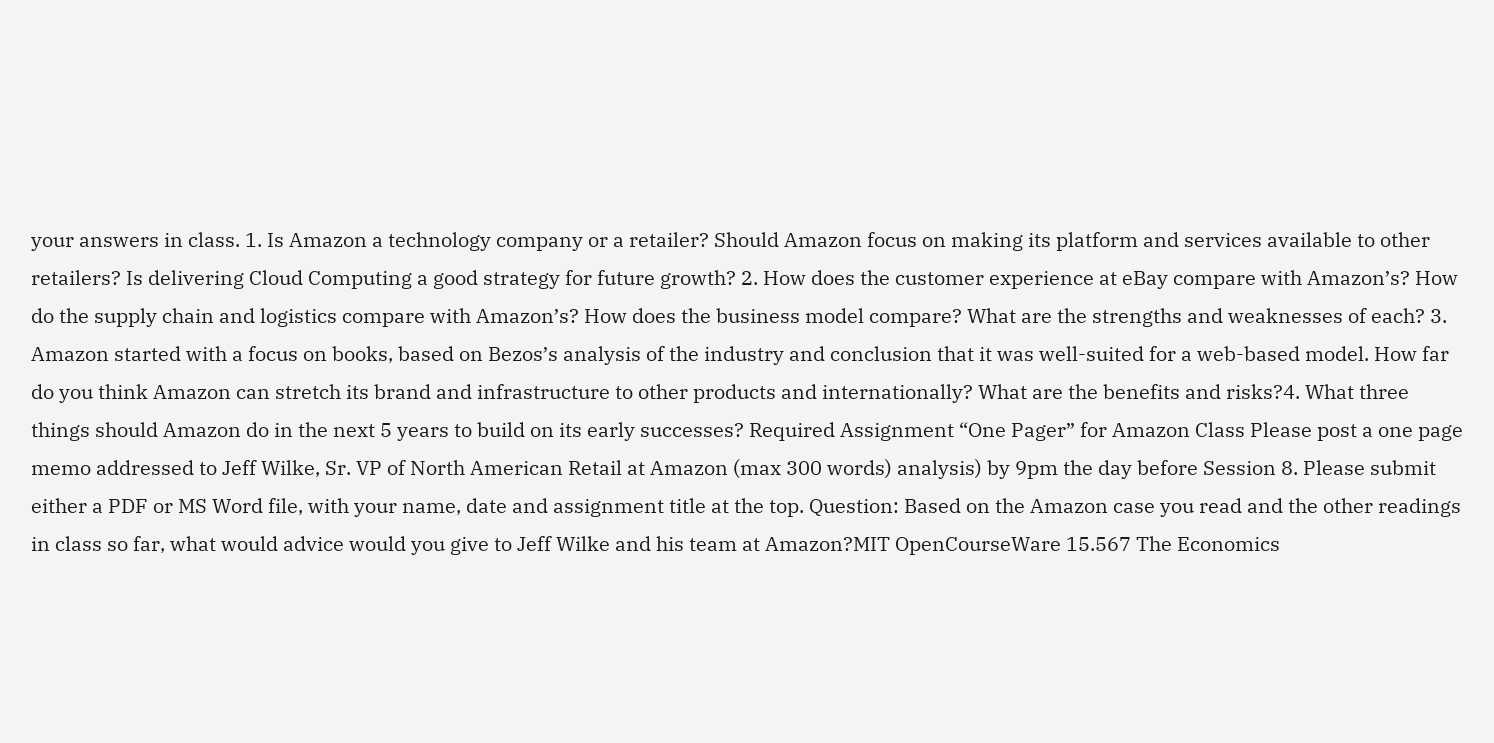your answers in class. 1. Is Amazon a technology company or a retailer? Should Amazon focus on making its platform and services available to other retailers? Is delivering Cloud Computing a good strategy for future growth? 2. How does the customer experience at eBay compare with Amazon’s? How do the supply chain and logistics compare with Amazon’s? How does the business model compare? What are the strengths and weaknesses of each? 3. Amazon started with a focus on books, based on Bezos’s analysis of the industry and conclusion that it was well-suited for a web-based model. How far do you think Amazon can stretch its brand and infrastructure to other products and internationally? What are the benefits and risks?4. What three things should Amazon do in the next 5 years to build on its early successes? Required Assignment “One Pager” for Amazon Class Please post a one page memo addressed to Jeff Wilke, Sr. VP of North American Retail at Amazon (max 300 words) analysis) by 9pm the day before Session 8. Please submit either a PDF or MS Word file, with your name, date and assignment title at the top. Question: Based on the Amazon case you read and the other readings in class so far, what would advice would you give to Jeff Wilke and his team at Amazon?MIT OpenCourseWare 15.567 The Economics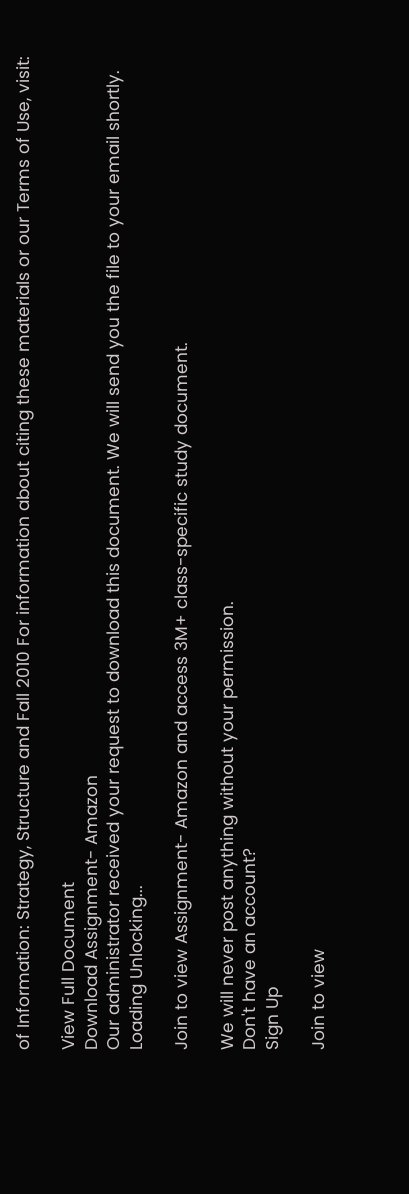of Information: Strategy, Structure and Fall 2010 For information about citing these materials or our Terms of Use, visit:

View Full Document
Download Assignment- Amazon
Our administrator received your request to download this document. We will send you the file to your email shortly.
Loading Unlocking...

Join to view Assignment- Amazon and access 3M+ class-specific study document.

We will never post anything without your permission.
Don't have an account?
Sign Up

Join to view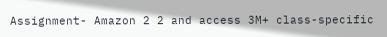Assignment- Amazon 2 2 and access 3M+ class-specific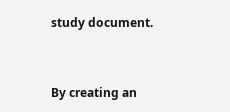study document.


By creating an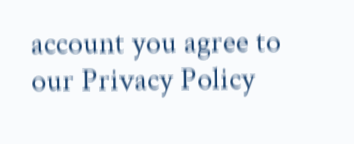account you agree to our Privacy Policy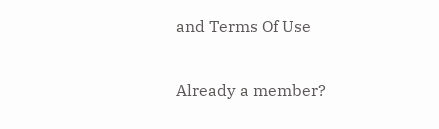and Terms Of Use

Already a member?